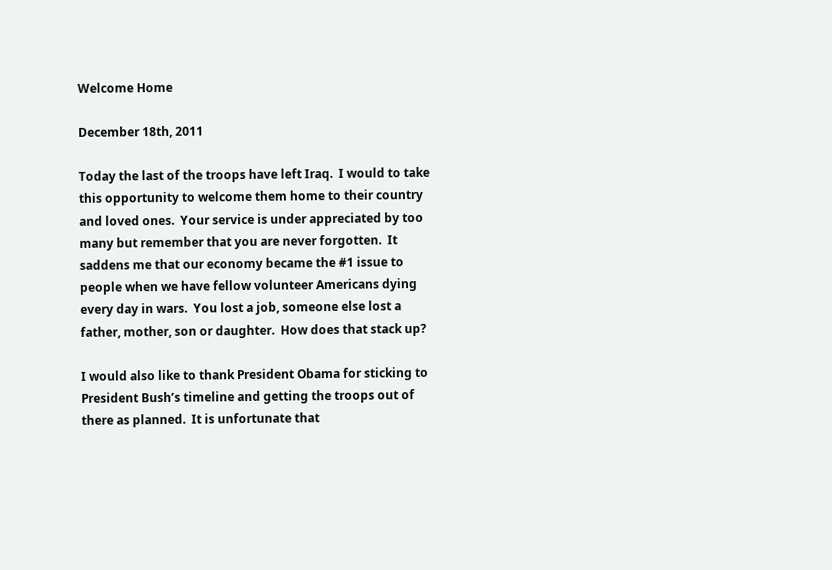Welcome Home

December 18th, 2011

Today the last of the troops have left Iraq.  I would to take this opportunity to welcome them home to their country and loved ones.  Your service is under appreciated by too many but remember that you are never forgotten.  It saddens me that our economy became the #1 issue to people when we have fellow volunteer Americans dying every day in wars.  You lost a job, someone else lost a father, mother, son or daughter.  How does that stack up?

I would also like to thank President Obama for sticking to President Bush’s timeline and getting the troops out of there as planned.  It is unfortunate that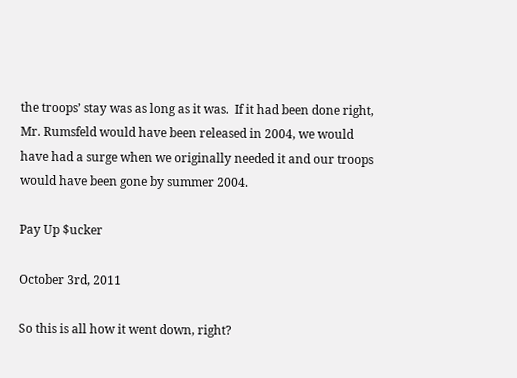the troops’ stay was as long as it was.  If it had been done right, Mr. Rumsfeld would have been released in 2004, we would have had a surge when we originally needed it and our troops would have been gone by summer 2004.

Pay Up $ucker

October 3rd, 2011

So this is all how it went down, right?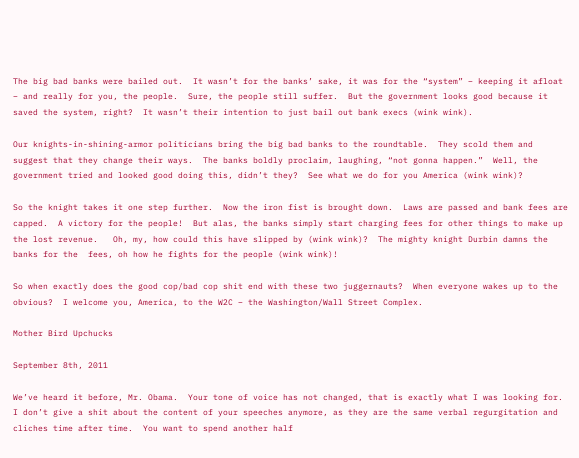The big bad banks were bailed out.  It wasn’t for the banks’ sake, it was for the “system” – keeping it afloat – and really for you, the people.  Sure, the people still suffer.  But the government looks good because it saved the system, right?  It wasn’t their intention to just bail out bank execs (wink wink).

Our knights-in-shining-armor politicians bring the big bad banks to the roundtable.  They scold them and suggest that they change their ways.  The banks boldly proclaim, laughing, “not gonna happen.”  Well, the government tried and looked good doing this, didn’t they?  See what we do for you America (wink wink)?

So the knight takes it one step further.  Now the iron fist is brought down.  Laws are passed and bank fees are capped.  A victory for the people!  But alas, the banks simply start charging fees for other things to make up the lost revenue.   Oh, my, how could this have slipped by (wink wink)?  The mighty knight Durbin damns the banks for the  fees, oh how he fights for the people (wink wink)!

So when exactly does the good cop/bad cop shit end with these two juggernauts?  When everyone wakes up to the obvious?  I welcome you, America, to the W2C – the Washington/Wall Street Complex.

Mother Bird Upchucks

September 8th, 2011

We’ve heard it before, Mr. Obama.  Your tone of voice has not changed, that is exactly what I was looking for.  I don’t give a shit about the content of your speeches anymore, as they are the same verbal regurgitation and cliches time after time.  You want to spend another half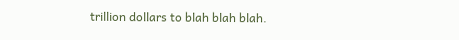trillion dollars to blah blah blah.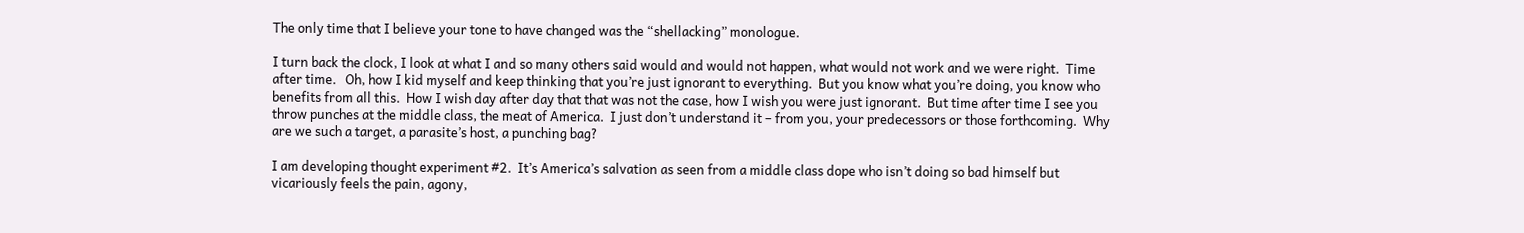The only time that I believe your tone to have changed was the “shellacking” monologue.

I turn back the clock, I look at what I and so many others said would and would not happen, what would not work and we were right.  Time after time.   Oh, how I kid myself and keep thinking that you’re just ignorant to everything.  But you know what you’re doing, you know who benefits from all this.  How I wish day after day that that was not the case, how I wish you were just ignorant.  But time after time I see you throw punches at the middle class, the meat of America.  I just don’t understand it – from you, your predecessors or those forthcoming.  Why are we such a target, a parasite’s host, a punching bag?

I am developing thought experiment #2.  It’s America’s salvation as seen from a middle class dope who isn’t doing so bad himself but vicariously feels the pain, agony,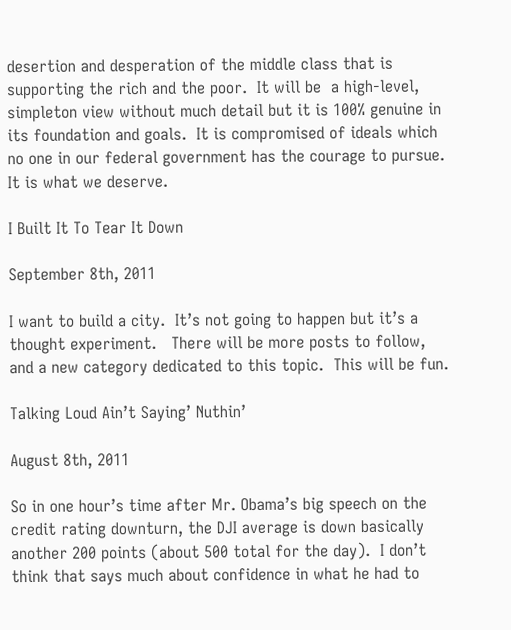desertion and desperation of the middle class that is supporting the rich and the poor.  It will be  a high-level, simpleton view without much detail but it is 100% genuine in its foundation and goals.  It is compromised of ideals which no one in our federal government has the courage to pursue.  It is what we deserve.

I Built It To Tear It Down

September 8th, 2011

I want to build a city.  It’s not going to happen but it’s a thought experiment.   There will be more posts to follow, and a new category dedicated to this topic.  This will be fun.

Talking Loud Ain’t Saying’ Nuthin’

August 8th, 2011

So in one hour’s time after Mr. Obama’s big speech on the credit rating downturn, the DJI average is down basically another 200 points (about 500 total for the day).  I don’t think that says much about confidence in what he had to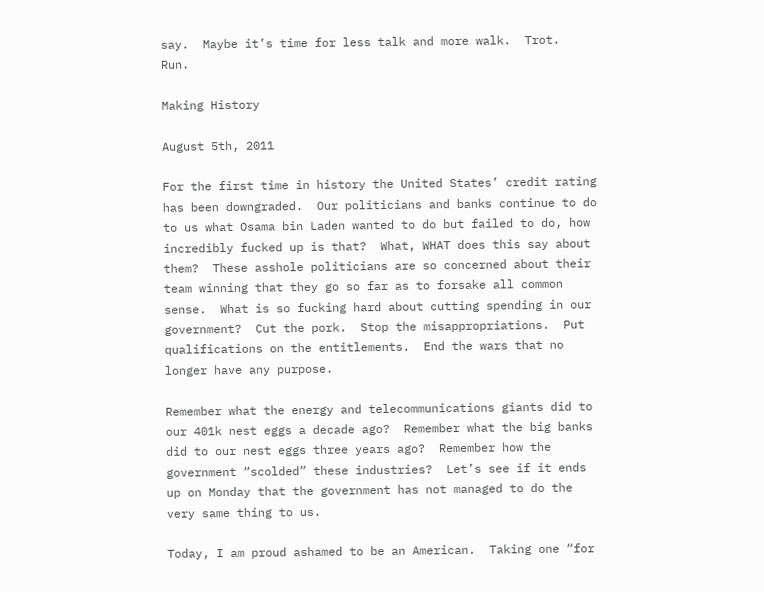say.  Maybe it’s time for less talk and more walk.  Trot.  Run.

Making History

August 5th, 2011

For the first time in history the United States’ credit rating has been downgraded.  Our politicians and banks continue to do to us what Osama bin Laden wanted to do but failed to do, how incredibly fucked up is that?  What, WHAT does this say about them?  These asshole politicians are so concerned about their team winning that they go so far as to forsake all common sense.  What is so fucking hard about cutting spending in our government?  Cut the pork.  Stop the misappropriations.  Put qualifications on the entitlements.  End the wars that no longer have any purpose.

Remember what the energy and telecommunications giants did to our 401k nest eggs a decade ago?  Remember what the big banks did to our nest eggs three years ago?  Remember how the government “scolded” these industries?  Let’s see if it ends up on Monday that the government has not managed to do the very same thing to us.

Today, I am proud ashamed to be an American.  Taking one “for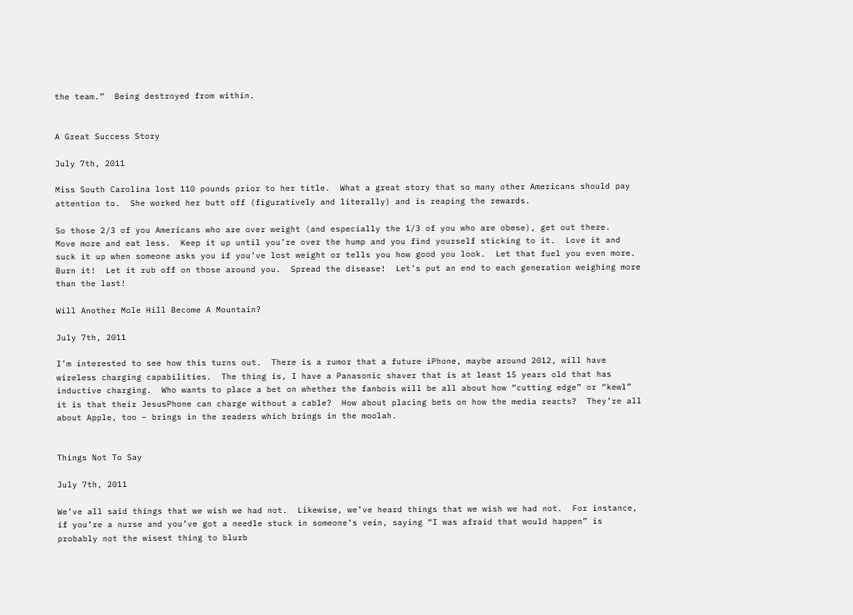the team.”  Being destroyed from within.


A Great Success Story

July 7th, 2011

Miss South Carolina lost 110 pounds prior to her title.  What a great story that so many other Americans should pay attention to.  She worked her butt off (figuratively and literally) and is reaping the rewards.

So those 2/3 of you Americans who are over weight (and especially the 1/3 of you who are obese), get out there.   Move more and eat less.  Keep it up until you’re over the hump and you find yourself sticking to it.  Love it and suck it up when someone asks you if you’ve lost weight or tells you how good you look.  Let that fuel you even more.  Burn it!  Let it rub off on those around you.  Spread the disease!  Let’s put an end to each generation weighing more than the last!

Will Another Mole Hill Become A Mountain?

July 7th, 2011

I’m interested to see how this turns out.  There is a rumor that a future iPhone, maybe around 2012, will have wireless charging capabilities.  The thing is, I have a Panasonic shaver that is at least 15 years old that has inductive charging.  Who wants to place a bet on whether the fanbois will be all about how “cutting edge” or “kewl” it is that their JesusPhone can charge without a cable?  How about placing bets on how the media reacts?  They’re all about Apple, too – brings in the readers which brings in the moolah.


Things Not To Say

July 7th, 2011

We’ve all said things that we wish we had not.  Likewise, we’ve heard things that we wish we had not.  For instance, if you’re a nurse and you’ve got a needle stuck in someone’s vein, saying “I was afraid that would happen” is probably not the wisest thing to blurb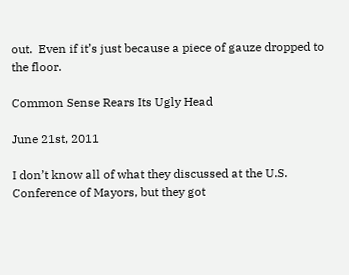out.  Even if it’s just because a piece of gauze dropped to the floor.

Common Sense Rears Its Ugly Head

June 21st, 2011

I don’t know all of what they discussed at the U.S. Conference of Mayors, but they got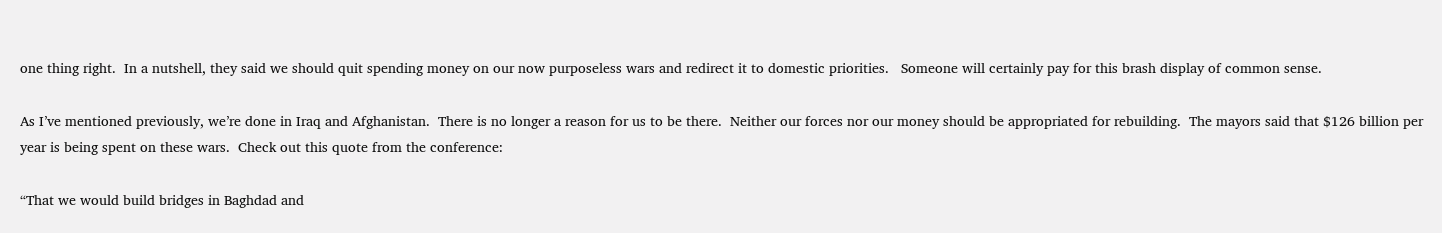one thing right.  In a nutshell, they said we should quit spending money on our now purposeless wars and redirect it to domestic priorities.   Someone will certainly pay for this brash display of common sense.

As I’ve mentioned previously, we’re done in Iraq and Afghanistan.  There is no longer a reason for us to be there.  Neither our forces nor our money should be appropriated for rebuilding.  The mayors said that $126 billion per year is being spent on these wars.  Check out this quote from the conference:

“That we would build bridges in Baghdad and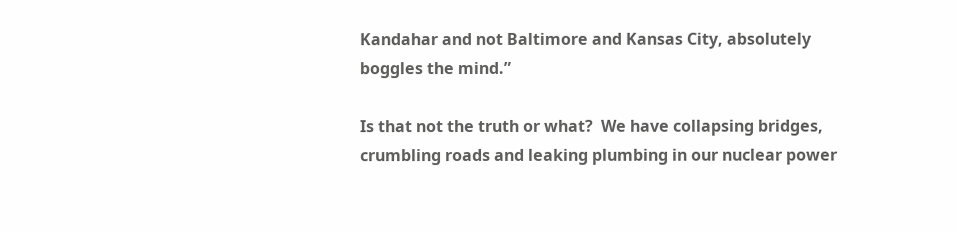Kandahar and not Baltimore and Kansas City, absolutely boggles the mind.”

Is that not the truth or what?  We have collapsing bridges, crumbling roads and leaking plumbing in our nuclear power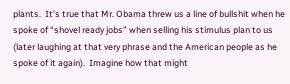plants.  It’s true that Mr. Obama threw us a line of bullshit when he spoke of “shovel ready jobs” when selling his stimulus plan to us  (later laughing at that very phrase and the American people as he spoke of it again).  Imagine how that might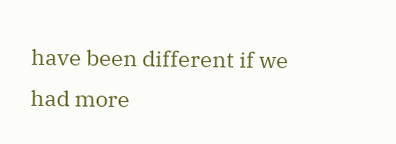have been different if we had more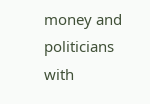money and politicians with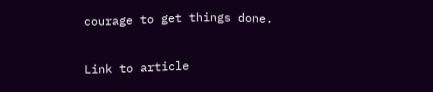courage to get things done.

Link to article